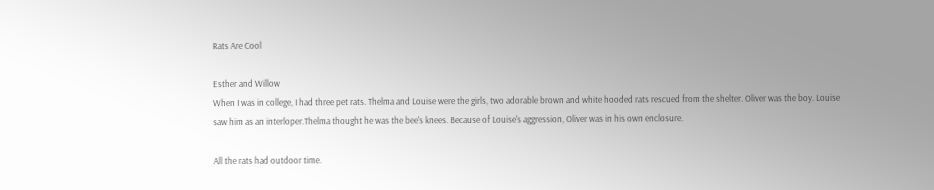Rats Are Cool

Esther and Willow
When I was in college, I had three pet rats. Thelma and Louise were the girls, two adorable brown and white hooded rats rescued from the shelter. Oliver was the boy. Louise saw him as an interloper.Thelma thought he was the bee's knees. Because of Louise's aggression, Oliver was in his own enclosure.

All the rats had outdoor time.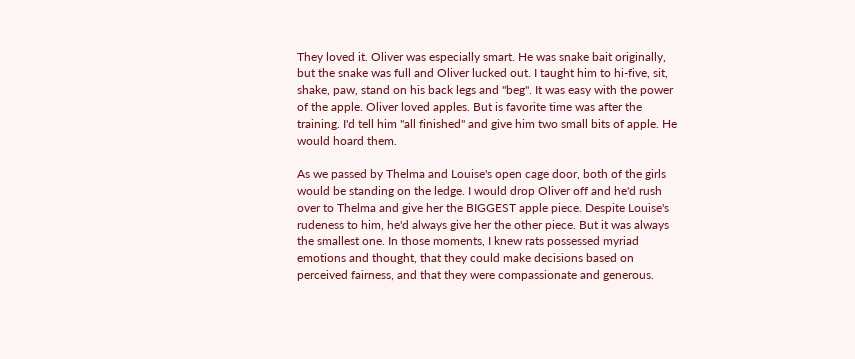They loved it. Oliver was especially smart. He was snake bait originally, but the snake was full and Oliver lucked out. I taught him to hi-five, sit, shake, paw, stand on his back legs and "beg". It was easy with the power of the apple. Oliver loved apples. But is favorite time was after the training. I'd tell him "all finished" and give him two small bits of apple. He would hoard them.

As we passed by Thelma and Louise's open cage door, both of the girls would be standing on the ledge. I would drop Oliver off and he'd rush over to Thelma and give her the BIGGEST apple piece. Despite Louise's rudeness to him, he'd always give her the other piece. But it was always the smallest one. In those moments, I knew rats possessed myriad emotions and thought, that they could make decisions based on perceived fairness, and that they were compassionate and generous.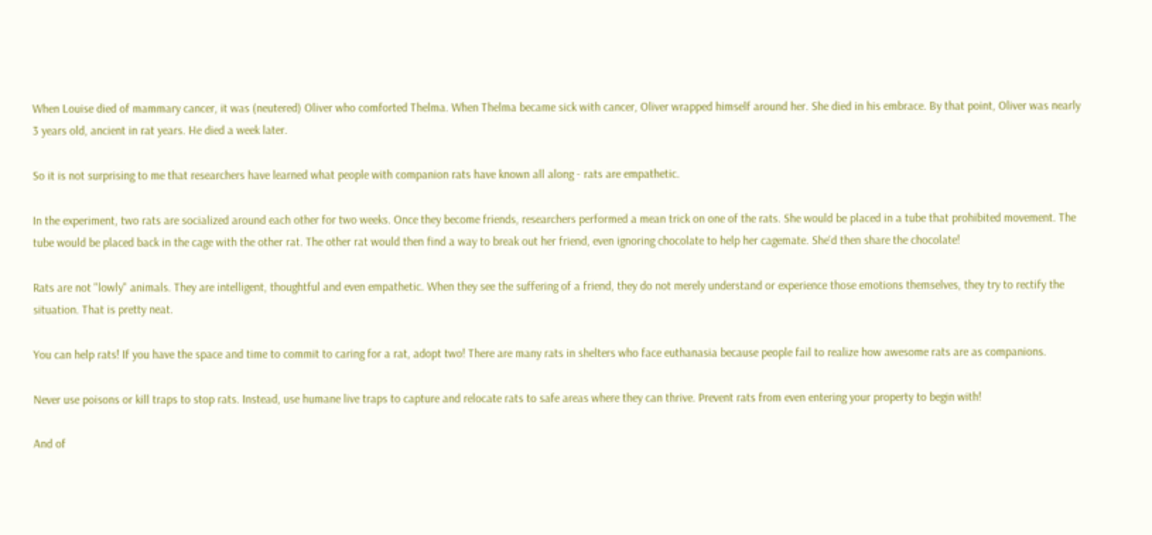When Louise died of mammary cancer, it was (neutered) Oliver who comforted Thelma. When Thelma became sick with cancer, Oliver wrapped himself around her. She died in his embrace. By that point, Oliver was nearly 3 years old, ancient in rat years. He died a week later.

So it is not surprising to me that researchers have learned what people with companion rats have known all along - rats are empathetic.

In the experiment, two rats are socialized around each other for two weeks. Once they become friends, researchers performed a mean trick on one of the rats. She would be placed in a tube that prohibited movement. The tube would be placed back in the cage with the other rat. The other rat would then find a way to break out her friend, even ignoring chocolate to help her cagemate. She'd then share the chocolate!

Rats are not "lowly" animals. They are intelligent, thoughtful and even empathetic. When they see the suffering of a friend, they do not merely understand or experience those emotions themselves, they try to rectify the situation. That is pretty neat.

You can help rats! If you have the space and time to commit to caring for a rat, adopt two! There are many rats in shelters who face euthanasia because people fail to realize how awesome rats are as companions.

Never use poisons or kill traps to stop rats. Instead, use humane live traps to capture and relocate rats to safe areas where they can thrive. Prevent rats from even entering your property to begin with!

And of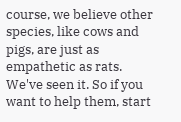course, we believe other species, like cows and pigs, are just as empathetic as rats. We've seen it. So if you want to help them, start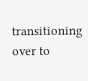transitioning over to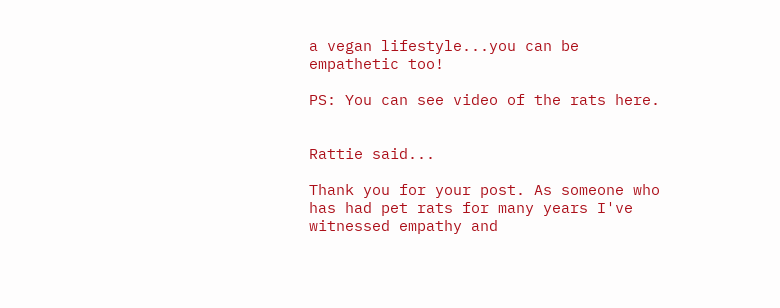a vegan lifestyle...you can be empathetic too!

PS: You can see video of the rats here.


Rattie said...

Thank you for your post. As someone who has had pet rats for many years I've witnessed empathy and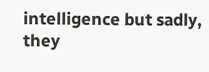intelligence but sadly, they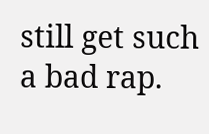still get such a bad rap.